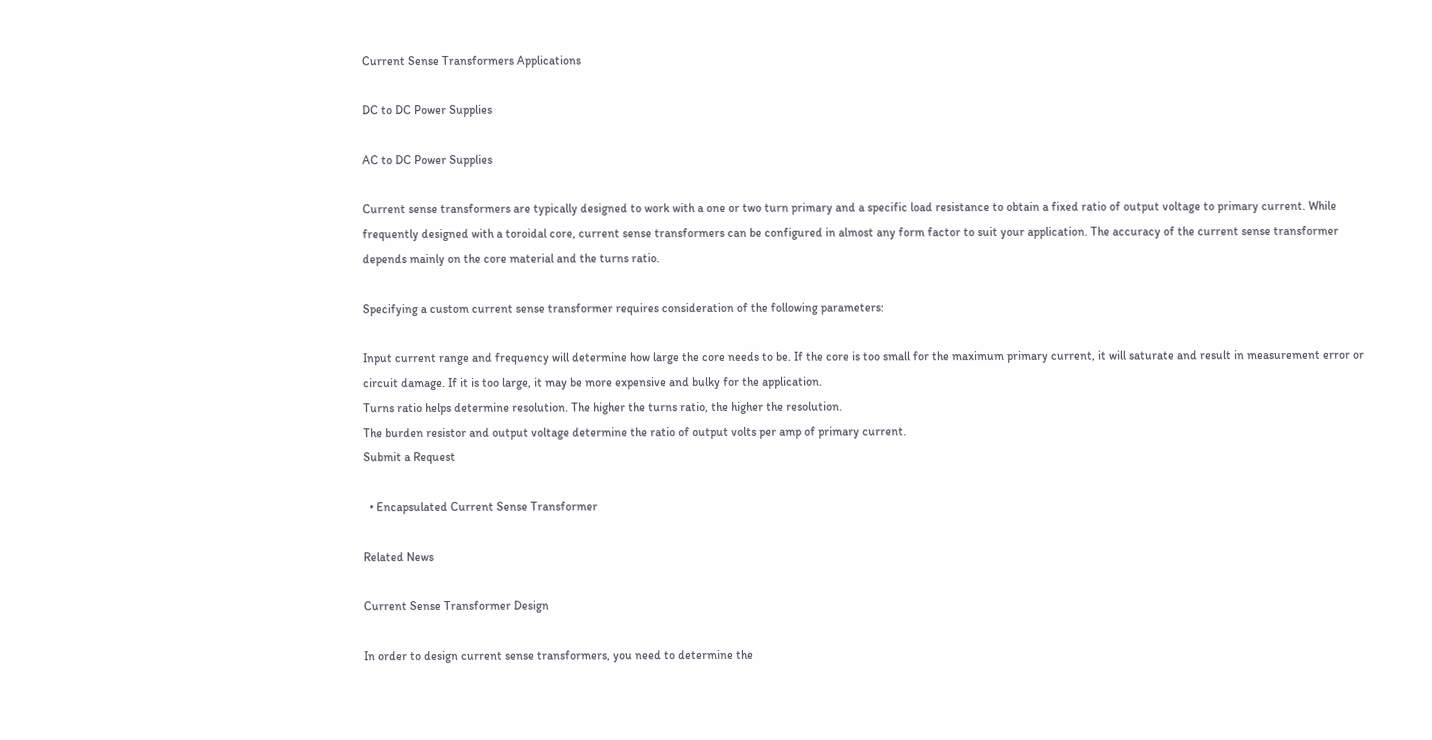Current Sense Transformers Applications

DC to DC Power Supplies

AC to DC Power Supplies

Current sense transformers are typically designed to work with a one or two turn primary and a specific load resistance to obtain a fixed ratio of output voltage to primary current. While frequently designed with a toroidal core, current sense transformers can be configured in almost any form factor to suit your application. The accuracy of the current sense transformer depends mainly on the core material and the turns ratio.

Specifying a custom current sense transformer requires consideration of the following parameters:

Input current range and frequency will determine how large the core needs to be. If the core is too small for the maximum primary current, it will saturate and result in measurement error or circuit damage. If it is too large, it may be more expensive and bulky for the application.
Turns ratio helps determine resolution. The higher the turns ratio, the higher the resolution.
The burden resistor and output voltage determine the ratio of output volts per amp of primary current.
Submit a Request

  • Encapsulated Current Sense Transformer

Related News

Current Sense Transformer Design

In order to design current sense transformers, you need to determine the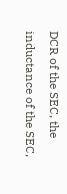DCR of the SEC, the inductance of the SEC,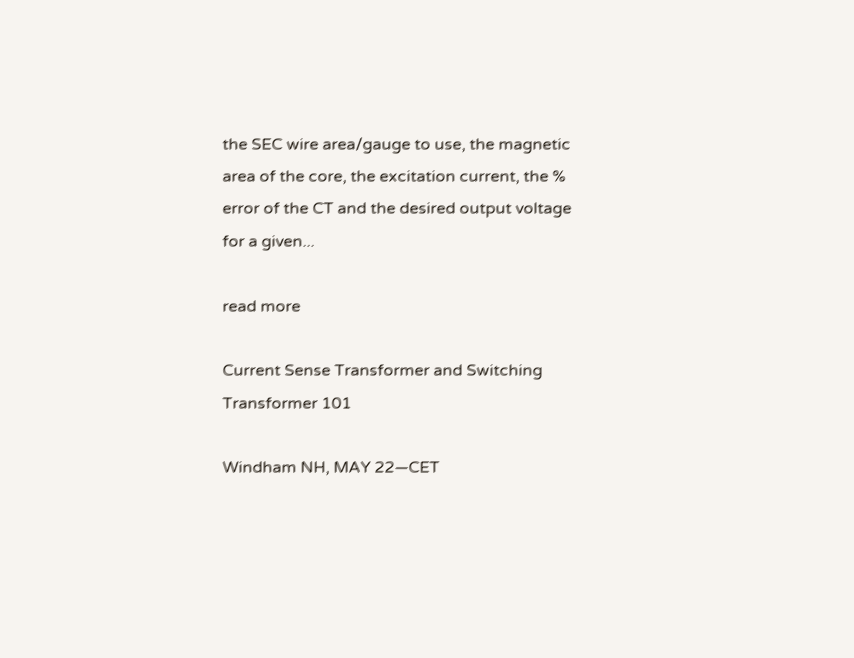the SEC wire area/gauge to use, the magnetic area of the core, the excitation current, the % error of the CT and the desired output voltage for a given...

read more

Current Sense Transformer and Switching Transformer 101

Windham NH, MAY 22—CET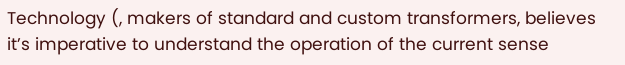Technology (, makers of standard and custom transformers, believes it’s imperative to understand the operation of the current sense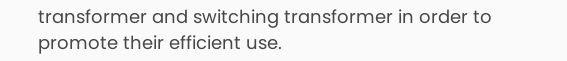transformer and switching transformer in order to promote their efficient use.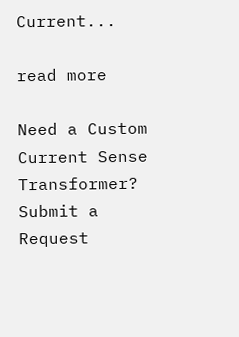Current...

read more

Need a Custom Current Sense Transformer?
Submit a Request